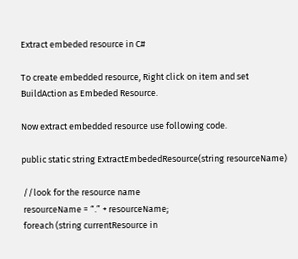Extract embeded resource in C#

To create embedded resource, Right click on item and set BuildAction as Embeded Resource.

Now extract embedded resource use following code.

public static string ExtractEmbededResource(string resourceName)

 //look for the resource name
 resourceName = “.” + resourceName;
 foreach (string currentResource in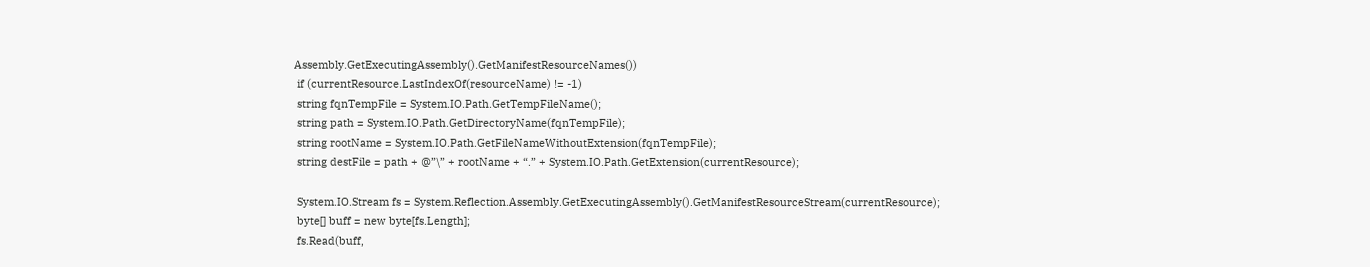Assembly.GetExecutingAssembly().GetManifestResourceNames())
 if (currentResource.LastIndexOf(resourceName) != -1)
 string fqnTempFile = System.IO.Path.GetTempFileName();
 string path = System.IO.Path.GetDirectoryName(fqnTempFile);
 string rootName = System.IO.Path.GetFileNameWithoutExtension(fqnTempFile);
 string destFile = path + @”\” + rootName + “.” + System.IO.Path.GetExtension(currentResource);

 System.IO.Stream fs = System.Reflection.Assembly.GetExecutingAssembly().GetManifestResourceStream(currentResource);
 byte[] buff = new byte[fs.Length];
 fs.Read(buff,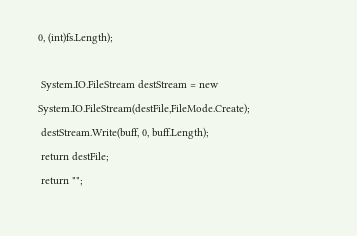0, (int)fs.Length);

 System.IO.FileStream destStream = new System.IO.FileStream(destFile,FileMode.Create);
 destStream.Write(buff, 0, buff.Length);
 return destFile;
 return "";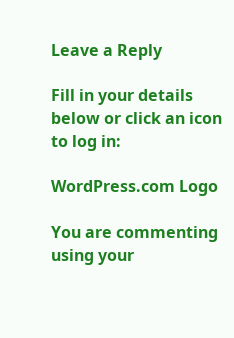Leave a Reply

Fill in your details below or click an icon to log in:

WordPress.com Logo

You are commenting using your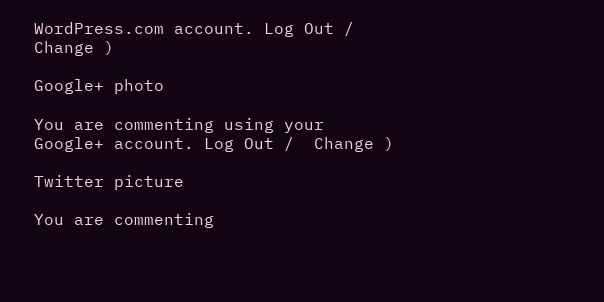WordPress.com account. Log Out /  Change )

Google+ photo

You are commenting using your Google+ account. Log Out /  Change )

Twitter picture

You are commenting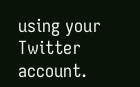using your Twitter account.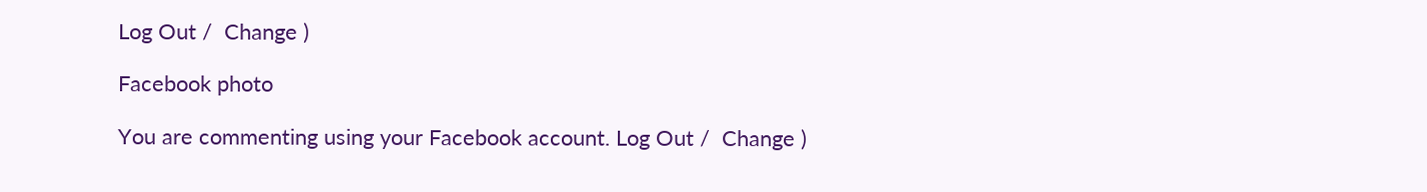Log Out /  Change )

Facebook photo

You are commenting using your Facebook account. Log Out /  Change )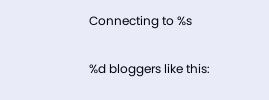Connecting to %s

%d bloggers like this: